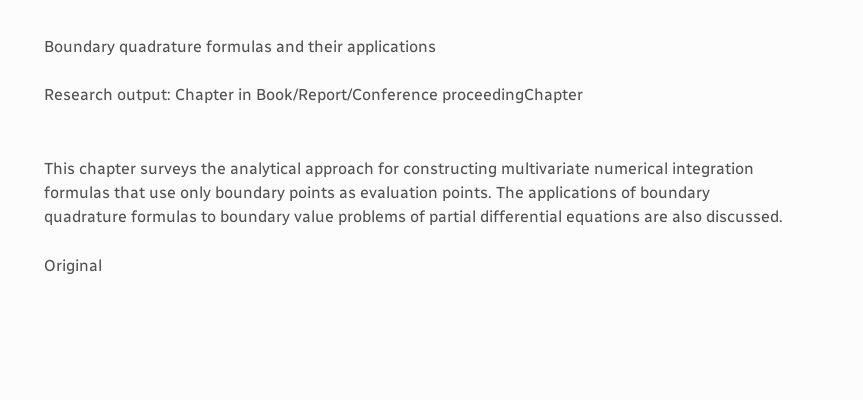Boundary quadrature formulas and their applications

Research output: Chapter in Book/Report/Conference proceedingChapter


This chapter surveys the analytical approach for constructing multivariate numerical integration formulas that use only boundary points as evaluation points. The applications of boundary quadrature formulas to boundary value problems of partial differential equations are also discussed.

Original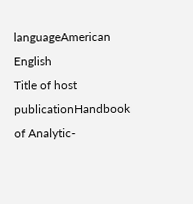languageAmerican English
Title of host publicationHandbook of Analytic-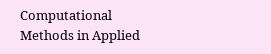Computational Methods in Applied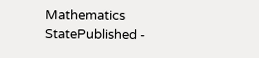Mathematics
StatePublished -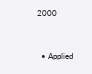2000


  • Applied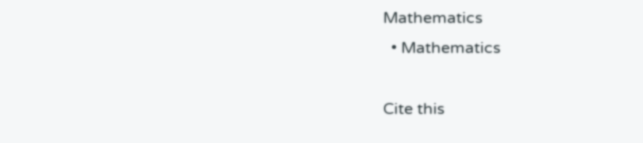Mathematics
  • Mathematics

Cite this